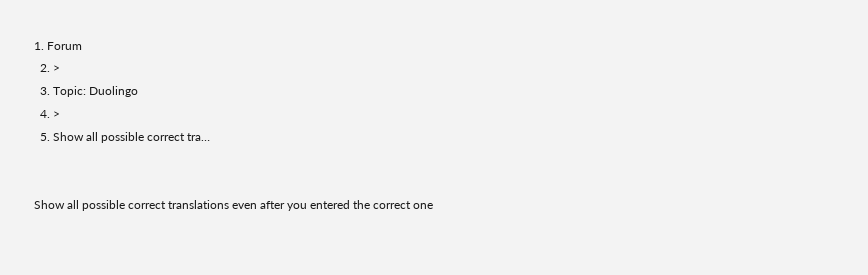1. Forum
  2. >
  3. Topic: Duolingo
  4. >
  5. Show all possible correct tra…


Show all possible correct translations even after you entered the correct one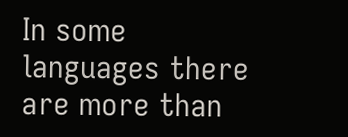In some languages there are more than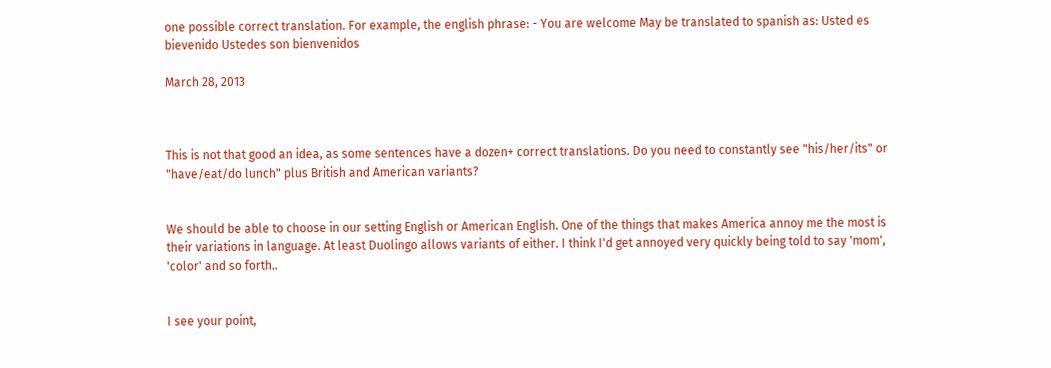one possible correct translation. For example, the english phrase: - You are welcome May be translated to spanish as: Usted es bievenido Ustedes son bienvenidos

March 28, 2013



This is not that good an idea, as some sentences have a dozen+ correct translations. Do you need to constantly see "his/her/its" or "have/eat/do lunch" plus British and American variants?


We should be able to choose in our setting English or American English. One of the things that makes America annoy me the most is their variations in language. At least Duolingo allows variants of either. I think I'd get annoyed very quickly being told to say 'mom', 'color' and so forth..


I see your point,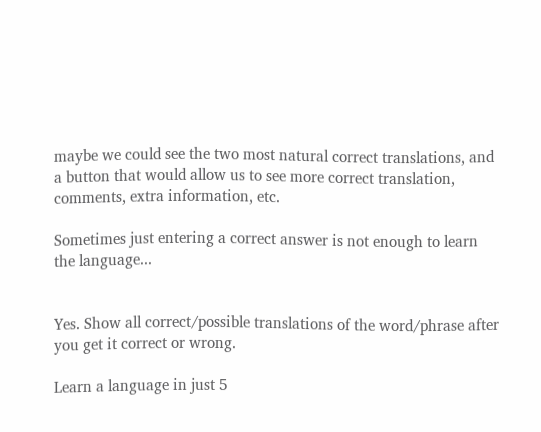maybe we could see the two most natural correct translations, and a button that would allow us to see more correct translation, comments, extra information, etc.

Sometimes just entering a correct answer is not enough to learn the language...


Yes. Show all correct/possible translations of the word/phrase after you get it correct or wrong.

Learn a language in just 5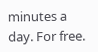minutes a day. For free.